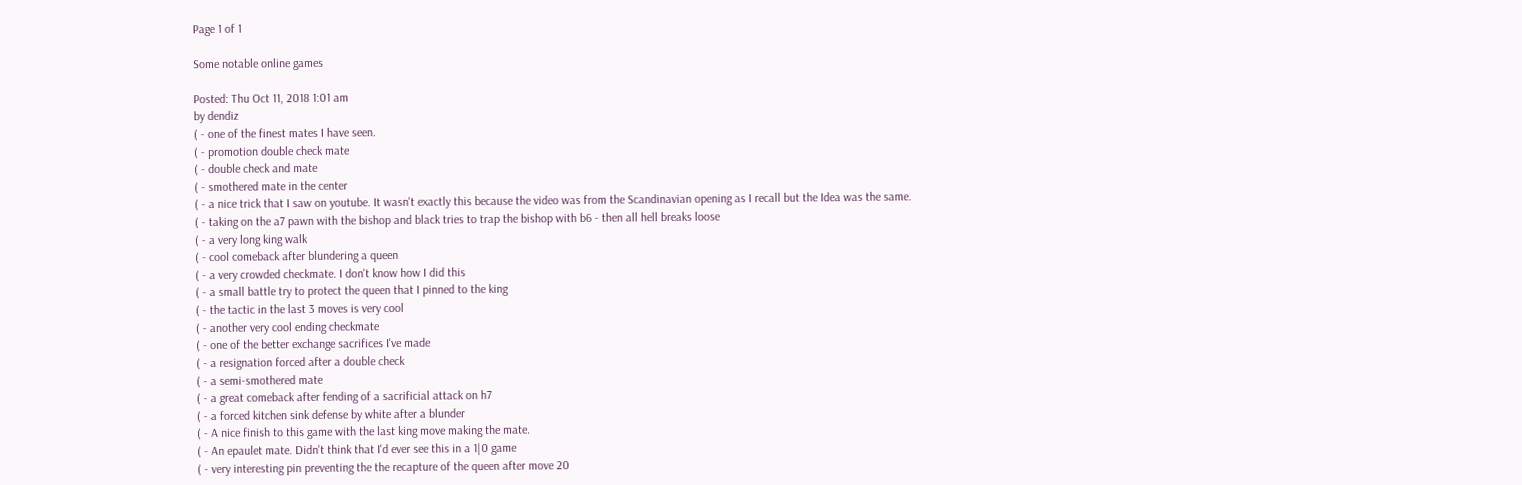Page 1 of 1

Some notable online games

Posted: Thu Oct 11, 2018 1:01 am
by dendiz
( - one of the finest mates I have seen.
( - promotion double check mate
( - double check and mate
( - smothered mate in the center
( - a nice trick that I saw on youtube. It wasn't exactly this because the video was from the Scandinavian opening as I recall but the Idea was the same.
( - taking on the a7 pawn with the bishop and black tries to trap the bishop with b6 - then all hell breaks loose
( - a very long king walk
( - cool comeback after blundering a queen
( - a very crowded checkmate. I don't know how I did this
( - a small battle try to protect the queen that I pinned to the king
( - the tactic in the last 3 moves is very cool
( - another very cool ending checkmate
( - one of the better exchange sacrifices I've made
( - a resignation forced after a double check
( - a semi-smothered mate
( - a great comeback after fending of a sacrificial attack on h7
( - a forced kitchen sink defense by white after a blunder
( - A nice finish to this game with the last king move making the mate.
( - An epaulet mate. Didn't think that I'd ever see this in a 1|0 game
( - very interesting pin preventing the the recapture of the queen after move 20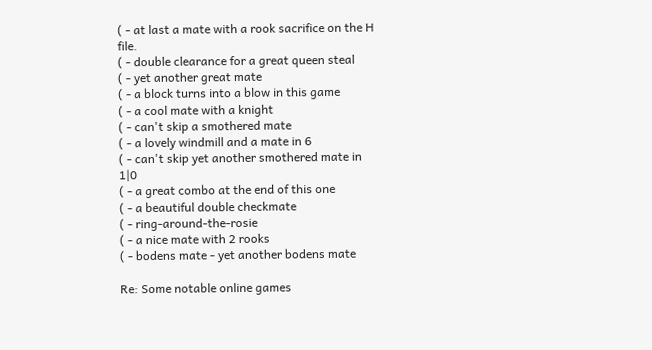( - at last a mate with a rook sacrifice on the H file.
( - double clearance for a great queen steal
( - yet another great mate
( - a block turns into a blow in this game
( - a cool mate with a knight
( - can't skip a smothered mate
( - a lovely windmill and a mate in 6
( - can't skip yet another smothered mate in 1|0
( - a great combo at the end of this one
( - a beautiful double checkmate
( - ring-around-the-rosie
( - a nice mate with 2 rooks
( - bodens mate - yet another bodens mate

Re: Some notable online games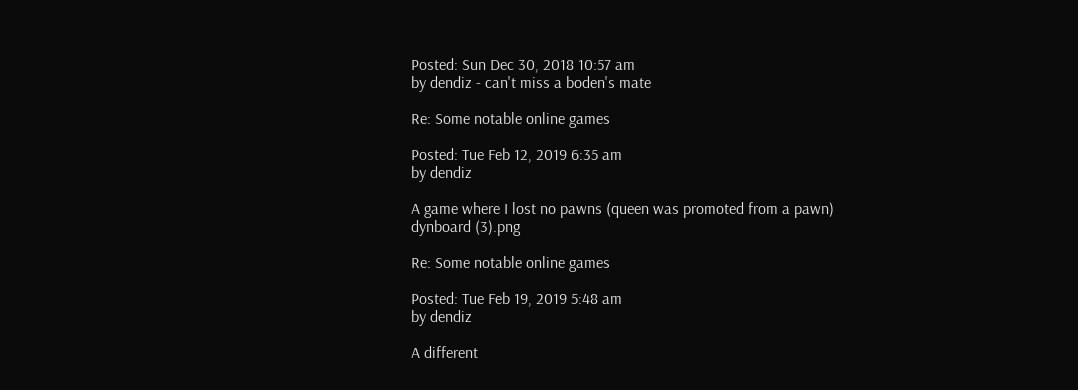Posted: Sun Dec 30, 2018 10:57 am
by dendiz - can't miss a boden's mate

Re: Some notable online games

Posted: Tue Feb 12, 2019 6:35 am
by dendiz

A game where I lost no pawns (queen was promoted from a pawn)
dynboard (3).png

Re: Some notable online games

Posted: Tue Feb 19, 2019 5:48 am
by dendiz

A different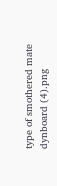type of smothered mate
dynboard (4).png